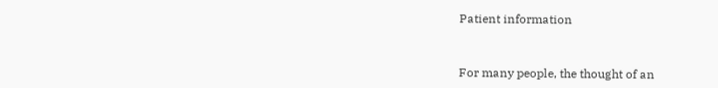Patient information


For many people, the thought of an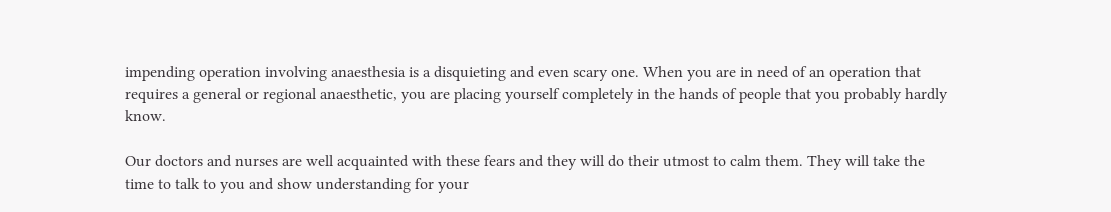impending operation involving anaesthesia is a disquieting and even scary one. When you are in need of an operation that requires a general or regional anaesthetic, you are placing yourself completely in the hands of people that you probably hardly know.

Our doctors and nurses are well acquainted with these fears and they will do their utmost to calm them. They will take the time to talk to you and show understanding for your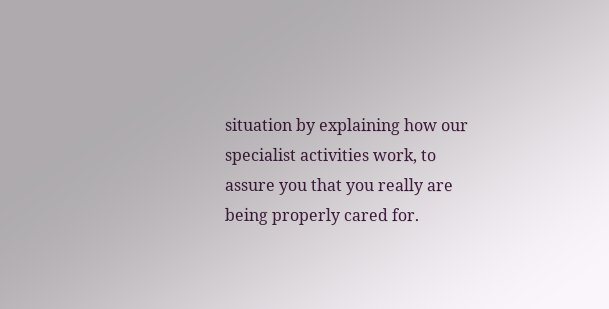situation by explaining how our specialist activities work, to assure you that you really are being properly cared for.